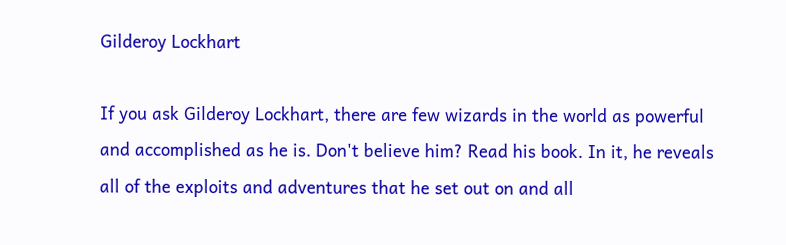Gilderoy Lockhart

If you ask Gilderoy Lockhart, there are few wizards in the world as powerful and accomplished as he is. Don't believe him? Read his book. In it, he reveals all of the exploits and adventures that he set out on and all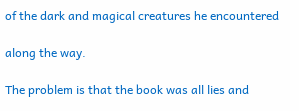of the dark and magical creatures he encountered

along the way.

The problem is that the book was all lies and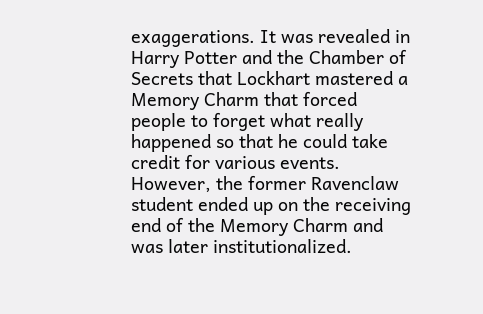exaggerations. It was revealed in Harry Potter and the Chamber of Secrets that Lockhart mastered a Memory Charm that forced people to forget what really happened so that he could take credit for various events. However, the former Ravenclaw student ended up on the receiving end of the Memory Charm and was later institutionalized.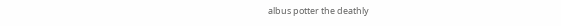albus potter the deathly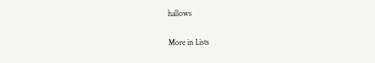hallows

More in Lists